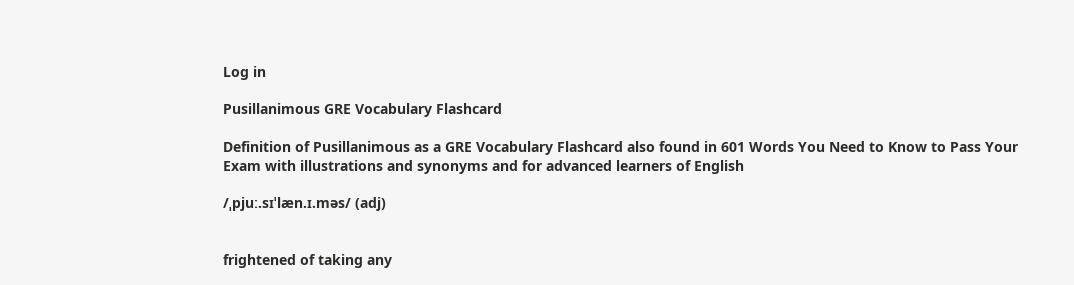Log in

Pusillanimous GRE Vocabulary Flashcard

Definition of Pusillanimous as a GRE Vocabulary Flashcard also found in 601 Words You Need to Know to Pass Your Exam with illustrations and synonyms and for advanced learners of English

/ˌpjuː.sɪˈlæn.ɪ.məs/ (adj)


frightened of taking any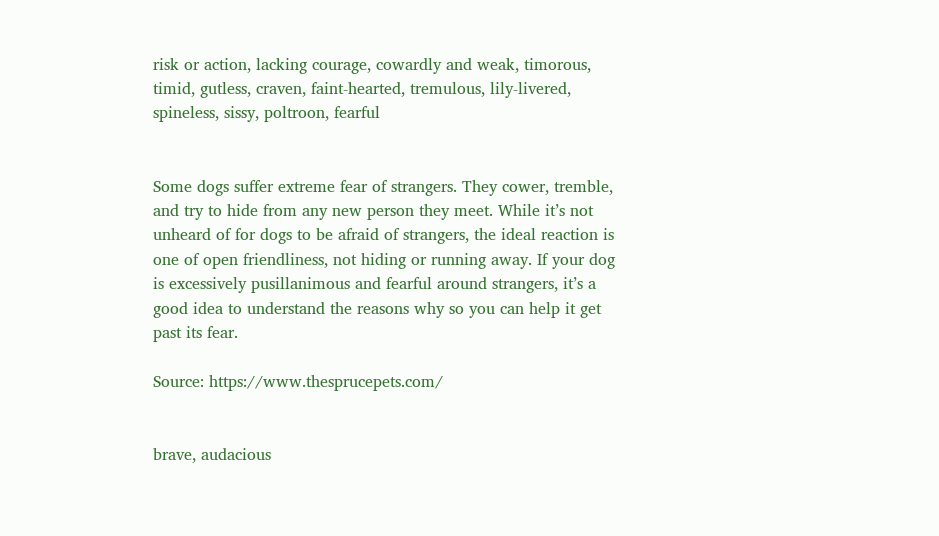risk or action, lacking courage, cowardly and weak, timorous, timid, gutless, craven, faint-hearted, tremulous, lily-livered, spineless, sissy, poltroon, fearful


Some dogs suffer extreme fear of strangers. They cower, tremble, and try to hide from any new person they meet. While it’s not unheard of for dogs to be afraid of strangers, the ideal reaction is one of open friendliness, not hiding or running away. If your dog is excessively pusillanimous and fearful around strangers, it’s a good idea to understand the reasons why so you can help it get past its fear.

Source: https://www.thesprucepets.com/


brave, audacious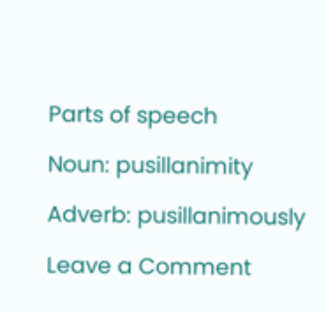Parts of speech

Noun: pusillanimity

Adverb: pusillanimously

Leave a Comment